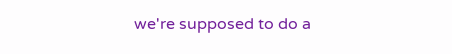we're supposed to do a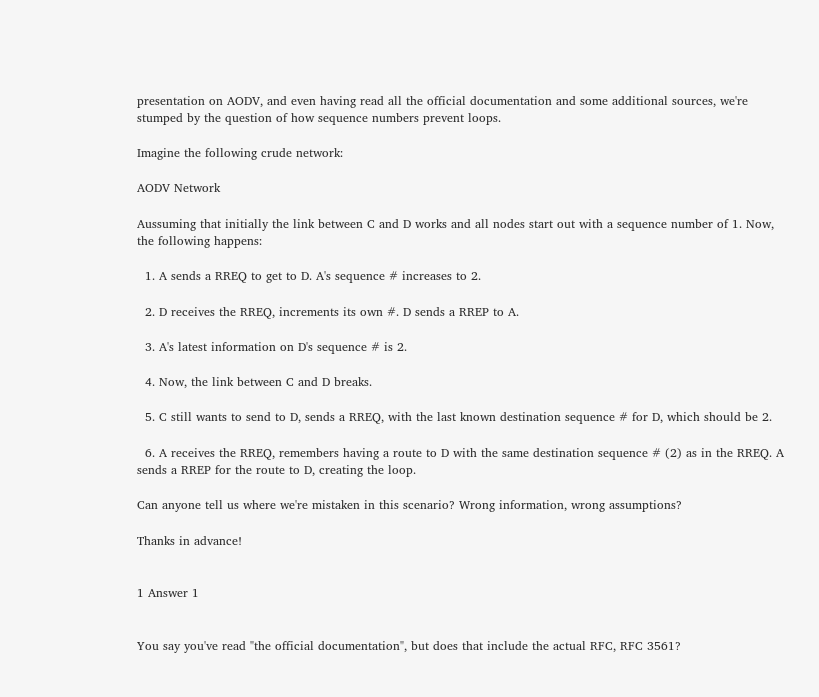presentation on AODV, and even having read all the official documentation and some additional sources, we're stumped by the question of how sequence numbers prevent loops.

Imagine the following crude network:

AODV Network

Aussuming that initially the link between C and D works and all nodes start out with a sequence number of 1. Now, the following happens:

  1. A sends a RREQ to get to D. A's sequence # increases to 2.

  2. D receives the RREQ, increments its own #. D sends a RREP to A.

  3. A's latest information on D's sequence # is 2.

  4. Now, the link between C and D breaks.

  5. C still wants to send to D, sends a RREQ, with the last known destination sequence # for D, which should be 2.

  6. A receives the RREQ, remembers having a route to D with the same destination sequence # (2) as in the RREQ. A sends a RREP for the route to D, creating the loop.

Can anyone tell us where we're mistaken in this scenario? Wrong information, wrong assumptions?

Thanks in advance!


1 Answer 1


You say you've read "the official documentation", but does that include the actual RFC, RFC 3561?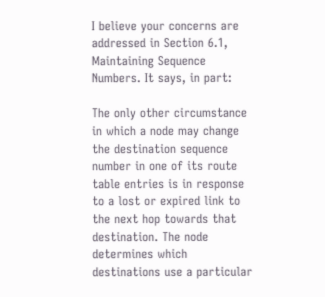I believe your concerns are addressed in Section 6.1, Maintaining Sequence Numbers. It says, in part:

The only other circumstance in which a node may change the destination sequence number in one of its route table entries is in response to a lost or expired link to the next hop towards that destination. The node determines which destinations use a particular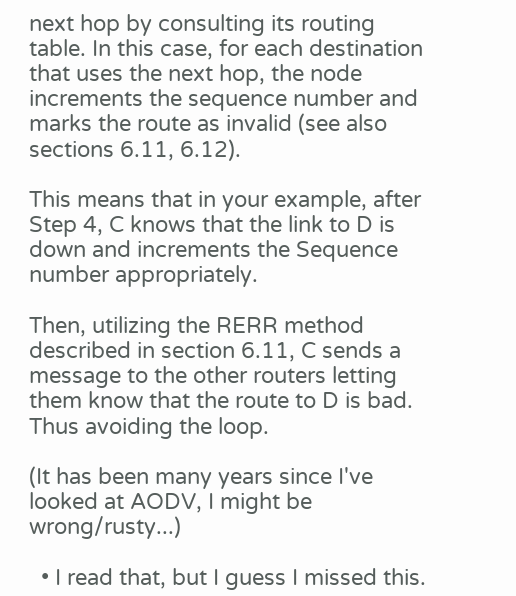next hop by consulting its routing table. In this case, for each destination that uses the next hop, the node increments the sequence number and marks the route as invalid (see also sections 6.11, 6.12).

This means that in your example, after Step 4, C knows that the link to D is down and increments the Sequence number appropriately.

Then, utilizing the RERR method described in section 6.11, C sends a message to the other routers letting them know that the route to D is bad. Thus avoiding the loop.

(It has been many years since I've looked at AODV, I might be wrong/rusty...)

  • I read that, but I guess I missed this.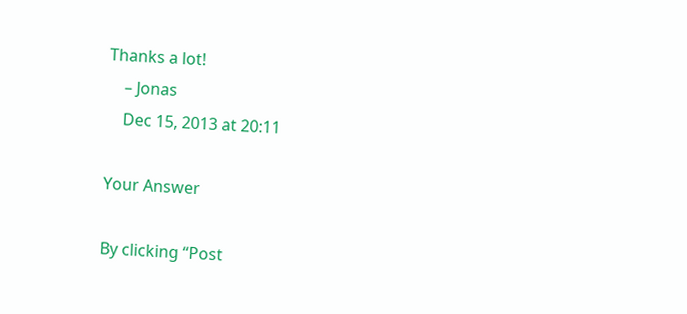Thanks a lot!
    – Jonas
    Dec 15, 2013 at 20:11

Your Answer

By clicking “Post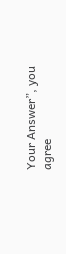Your Answer”, you agree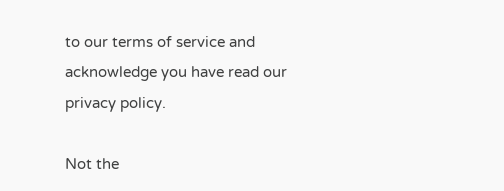to our terms of service and acknowledge you have read our privacy policy.

Not the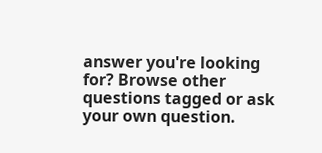answer you're looking for? Browse other questions tagged or ask your own question.